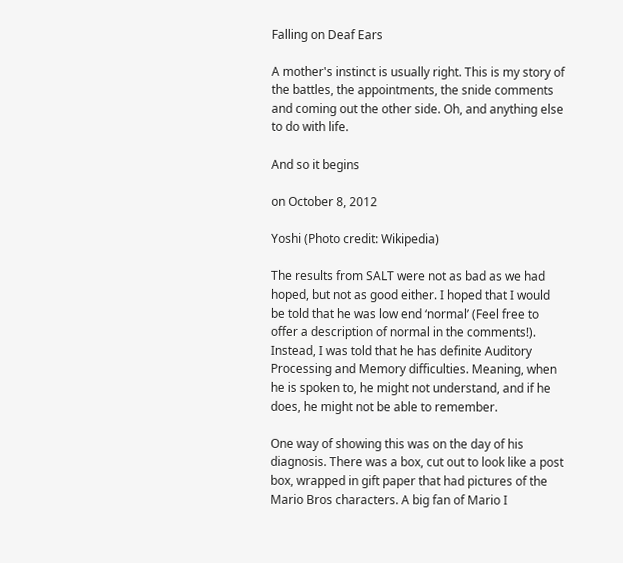Falling on Deaf Ears

A mother's instinct is usually right. This is my story of the battles, the appointments, the snide comments and coming out the other side. Oh, and anything else to do with life.

And so it begins

on October 8, 2012

Yoshi (Photo credit: Wikipedia)

The results from SALT were not as bad as we had hoped, but not as good either. I hoped that I would be told that he was low end ‘normal’ (Feel free to offer a description of normal in the comments!). Instead, I was told that he has definite Auditory Processing and Memory difficulties. Meaning, when he is spoken to, he might not understand, and if he does, he might not be able to remember.

One way of showing this was on the day of his diagnosis. There was a box, cut out to look like a post box, wrapped in gift paper that had pictures of the Mario Bros characters. A big fan of Mario I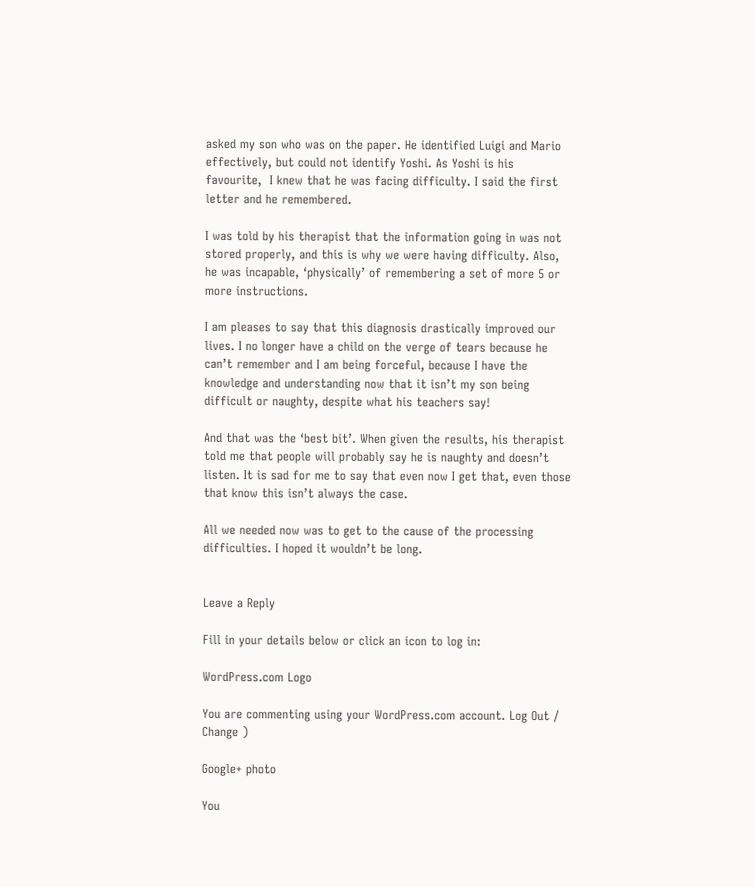asked my son who was on the paper. He identified Luigi and Mario effectively, but could not identify Yoshi. As Yoshi is his favourite,  I knew that he was facing difficulty. I said the first letter and he remembered.

I was told by his therapist that the information going in was not stored properly, and this is why we were having difficulty. Also, he was incapable, ‘physically’ of remembering a set of more 5 or more instructions.

I am pleases to say that this diagnosis drastically improved our lives. I no longer have a child on the verge of tears because he can’t remember and I am being forceful, because I have the knowledge and understanding now that it isn’t my son being difficult or naughty, despite what his teachers say!

And that was the ‘best bit’. When given the results, his therapist told me that people will probably say he is naughty and doesn’t listen. It is sad for me to say that even now I get that, even those that know this isn’t always the case.

All we needed now was to get to the cause of the processing difficulties. I hoped it wouldn’t be long.


Leave a Reply

Fill in your details below or click an icon to log in:

WordPress.com Logo

You are commenting using your WordPress.com account. Log Out /  Change )

Google+ photo

You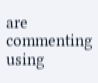are commenting using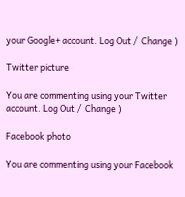your Google+ account. Log Out /  Change )

Twitter picture

You are commenting using your Twitter account. Log Out /  Change )

Facebook photo

You are commenting using your Facebook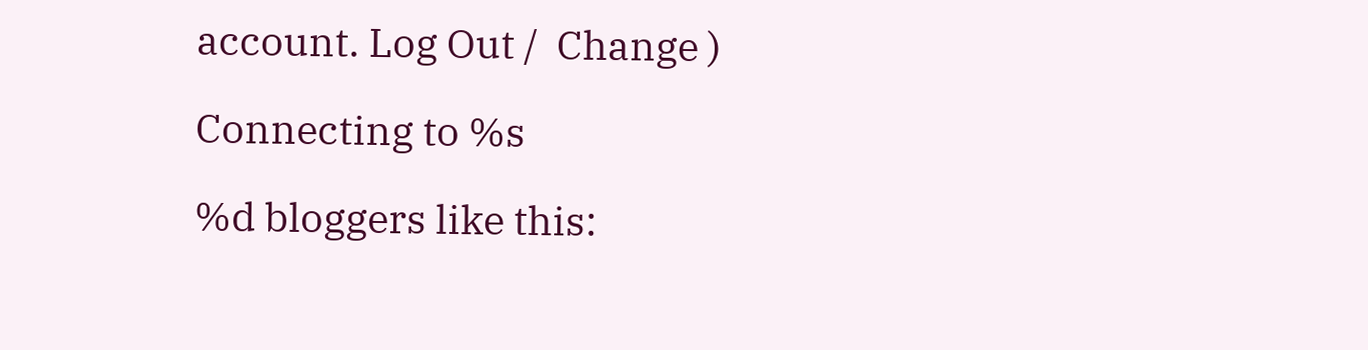account. Log Out /  Change )

Connecting to %s

%d bloggers like this: